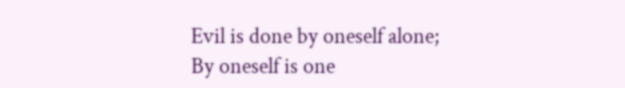Evil is done by oneself alone;
By oneself is one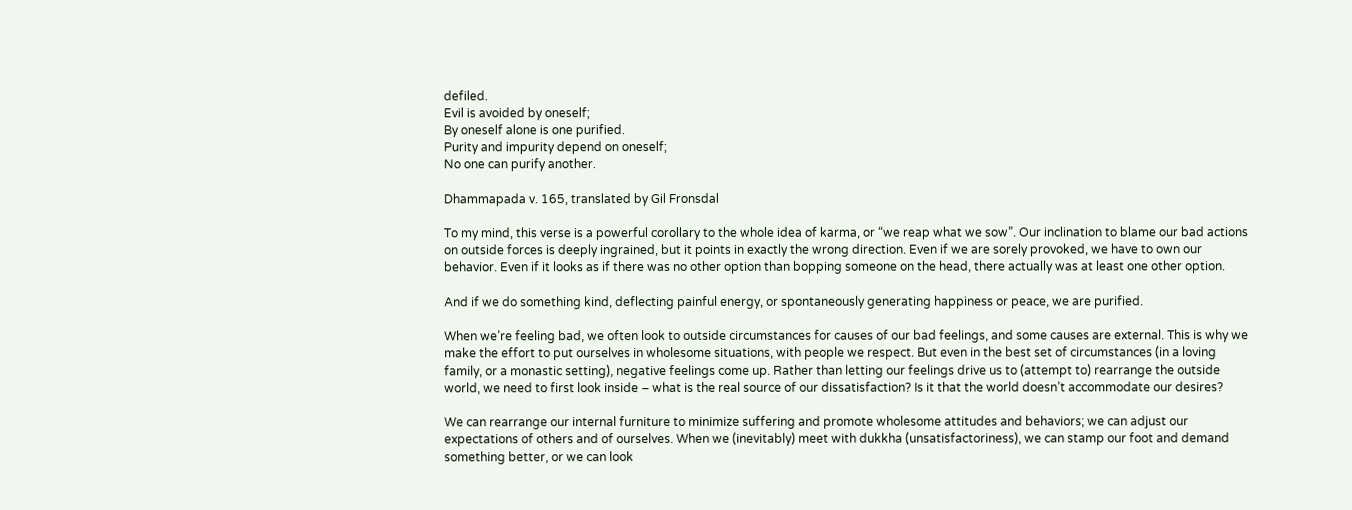defiled.
Evil is avoided by oneself;
By oneself alone is one purified.
Purity and impurity depend on oneself;
No one can purify another.

Dhammapada v. 165, translated by Gil Fronsdal

To my mind, this verse is a powerful corollary to the whole idea of karma, or “we reap what we sow”. Our inclination to blame our bad actions on outside forces is deeply ingrained, but it points in exactly the wrong direction. Even if we are sorely provoked, we have to own our behavior. Even if it looks as if there was no other option than bopping someone on the head, there actually was at least one other option.

And if we do something kind, deflecting painful energy, or spontaneously generating happiness or peace, we are purified.

When we’re feeling bad, we often look to outside circumstances for causes of our bad feelings, and some causes are external. This is why we make the effort to put ourselves in wholesome situations, with people we respect. But even in the best set of circumstances (in a loving family, or a monastic setting), negative feelings come up. Rather than letting our feelings drive us to (attempt to) rearrange the outside world, we need to first look inside – what is the real source of our dissatisfaction? Is it that the world doesn’t accommodate our desires?

We can rearrange our internal furniture to minimize suffering and promote wholesome attitudes and behaviors; we can adjust our expectations of others and of ourselves. When we (inevitably) meet with dukkha (unsatisfactoriness), we can stamp our foot and demand something better, or we can look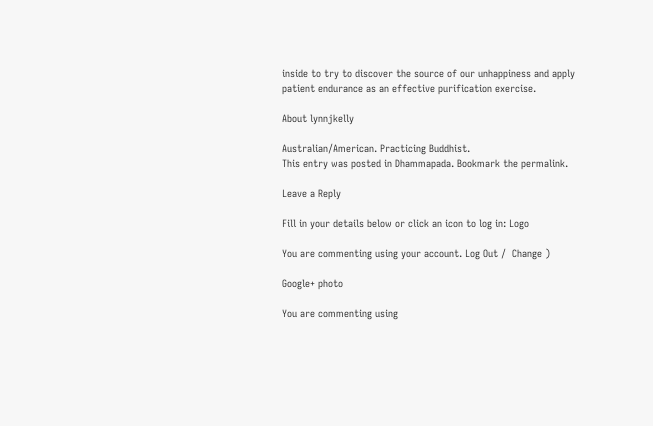inside to try to discover the source of our unhappiness and apply patient endurance as an effective purification exercise.

About lynnjkelly

Australian/American. Practicing Buddhist.
This entry was posted in Dhammapada. Bookmark the permalink.

Leave a Reply

Fill in your details below or click an icon to log in: Logo

You are commenting using your account. Log Out /  Change )

Google+ photo

You are commenting using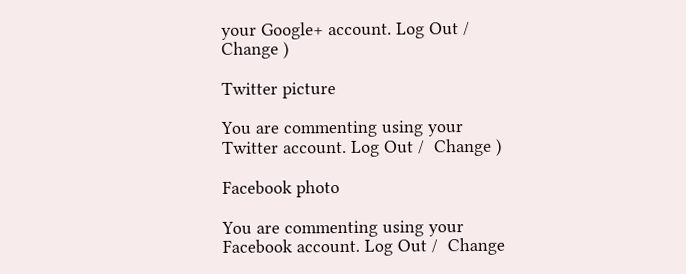your Google+ account. Log Out /  Change )

Twitter picture

You are commenting using your Twitter account. Log Out /  Change )

Facebook photo

You are commenting using your Facebook account. Log Out /  Change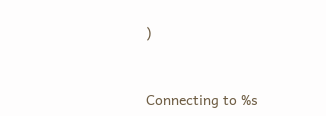)


Connecting to %s